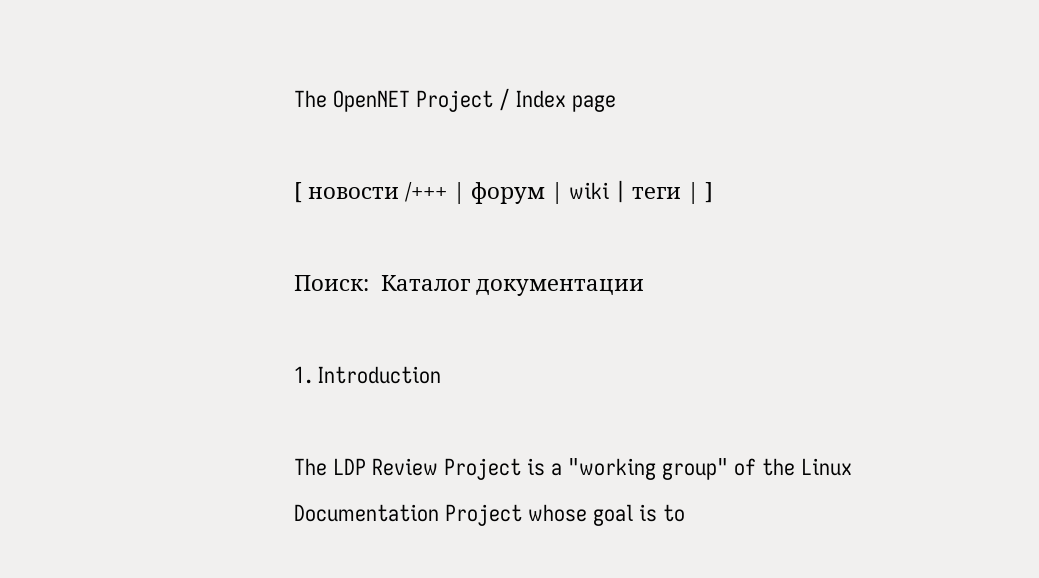The OpenNET Project / Index page

[ новости /+++ | форум | wiki | теги | ]

Поиск:  Каталог документации

1. Introduction

The LDP Review Project is a "working group" of the Linux Documentation Project whose goal is to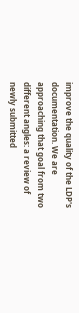improve the quality of the LDP's documentation. We are approaching that goal from two different angles: a review of newly submitted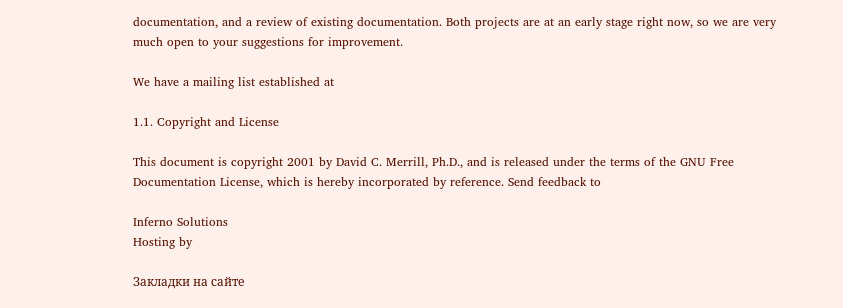documentation, and a review of existing documentation. Both projects are at an early stage right now, so we are very much open to your suggestions for improvement.

We have a mailing list established at

1.1. Copyright and License

This document is copyright 2001 by David C. Merrill, Ph.D., and is released under the terms of the GNU Free Documentation License, which is hereby incorporated by reference. Send feedback to

Inferno Solutions
Hosting by

Закладки на сайте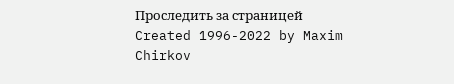Проследить за страницей
Created 1996-2022 by Maxim Chirkov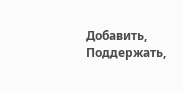Добавить, Поддержать,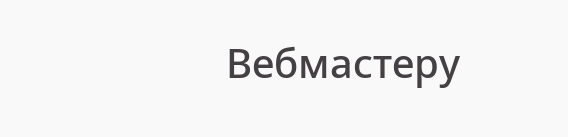Вебмастеру